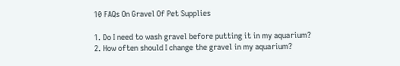10 FAQs On Gravel Of Pet Supplies

1. Do I need to wash gravel before putting it in my aquarium?
2. How often should I change the gravel in my aquarium?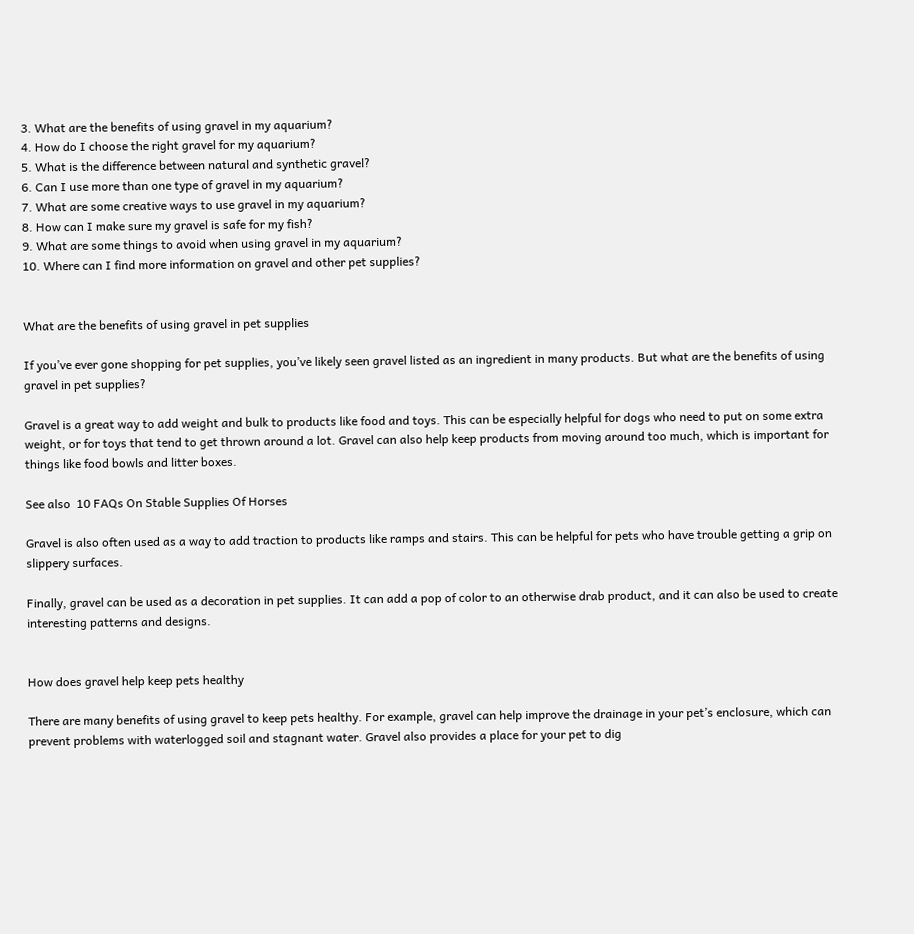3. What are the benefits of using gravel in my aquarium?
4. How do I choose the right gravel for my aquarium?
5. What is the difference between natural and synthetic gravel?
6. Can I use more than one type of gravel in my aquarium?
7. What are some creative ways to use gravel in my aquarium?
8. How can I make sure my gravel is safe for my fish?
9. What are some things to avoid when using gravel in my aquarium?
10. Where can I find more information on gravel and other pet supplies?


What are the benefits of using gravel in pet supplies

If you’ve ever gone shopping for pet supplies, you’ve likely seen gravel listed as an ingredient in many products. But what are the benefits of using gravel in pet supplies?

Gravel is a great way to add weight and bulk to products like food and toys. This can be especially helpful for dogs who need to put on some extra weight, or for toys that tend to get thrown around a lot. Gravel can also help keep products from moving around too much, which is important for things like food bowls and litter boxes.

See also  10 FAQs On Stable Supplies Of Horses

Gravel is also often used as a way to add traction to products like ramps and stairs. This can be helpful for pets who have trouble getting a grip on slippery surfaces.

Finally, gravel can be used as a decoration in pet supplies. It can add a pop of color to an otherwise drab product, and it can also be used to create interesting patterns and designs.


How does gravel help keep pets healthy

There are many benefits of using gravel to keep pets healthy. For example, gravel can help improve the drainage in your pet’s enclosure, which can prevent problems with waterlogged soil and stagnant water. Gravel also provides a place for your pet to dig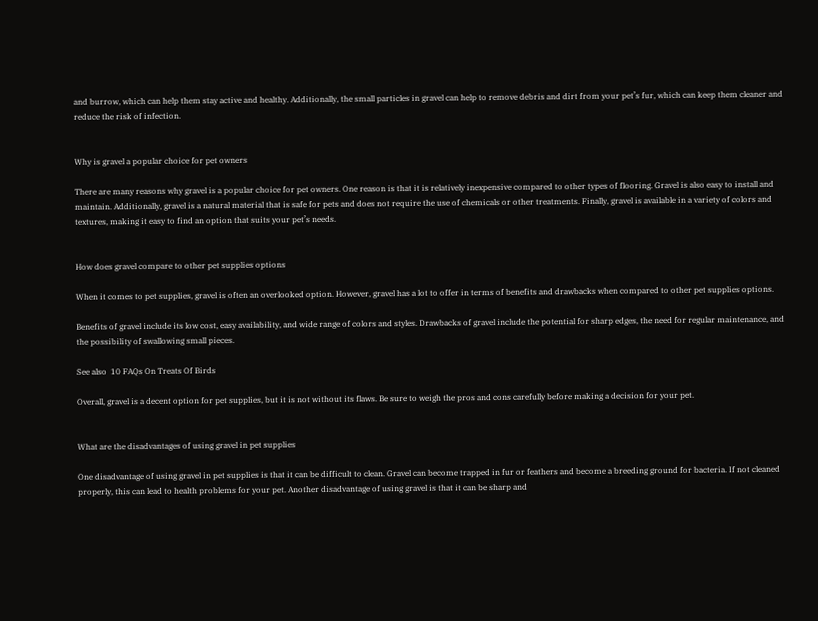and burrow, which can help them stay active and healthy. Additionally, the small particles in gravel can help to remove debris and dirt from your pet’s fur, which can keep them cleaner and reduce the risk of infection.


Why is gravel a popular choice for pet owners

There are many reasons why gravel is a popular choice for pet owners. One reason is that it is relatively inexpensive compared to other types of flooring. Gravel is also easy to install and maintain. Additionally, gravel is a natural material that is safe for pets and does not require the use of chemicals or other treatments. Finally, gravel is available in a variety of colors and textures, making it easy to find an option that suits your pet’s needs.


How does gravel compare to other pet supplies options

When it comes to pet supplies, gravel is often an overlooked option. However, gravel has a lot to offer in terms of benefits and drawbacks when compared to other pet supplies options.

Benefits of gravel include its low cost, easy availability, and wide range of colors and styles. Drawbacks of gravel include the potential for sharp edges, the need for regular maintenance, and the possibility of swallowing small pieces.

See also  10 FAQs On Treats Of Birds

Overall, gravel is a decent option for pet supplies, but it is not without its flaws. Be sure to weigh the pros and cons carefully before making a decision for your pet.


What are the disadvantages of using gravel in pet supplies

One disadvantage of using gravel in pet supplies is that it can be difficult to clean. Gravel can become trapped in fur or feathers and become a breeding ground for bacteria. If not cleaned properly, this can lead to health problems for your pet. Another disadvantage of using gravel is that it can be sharp and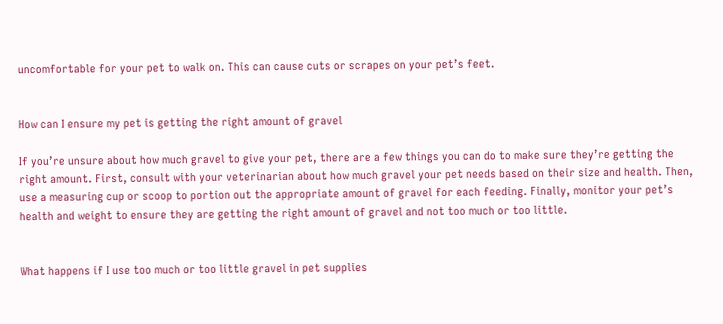uncomfortable for your pet to walk on. This can cause cuts or scrapes on your pet’s feet.


How can I ensure my pet is getting the right amount of gravel

If you’re unsure about how much gravel to give your pet, there are a few things you can do to make sure they’re getting the right amount. First, consult with your veterinarian about how much gravel your pet needs based on their size and health. Then, use a measuring cup or scoop to portion out the appropriate amount of gravel for each feeding. Finally, monitor your pet’s health and weight to ensure they are getting the right amount of gravel and not too much or too little.


What happens if I use too much or too little gravel in pet supplies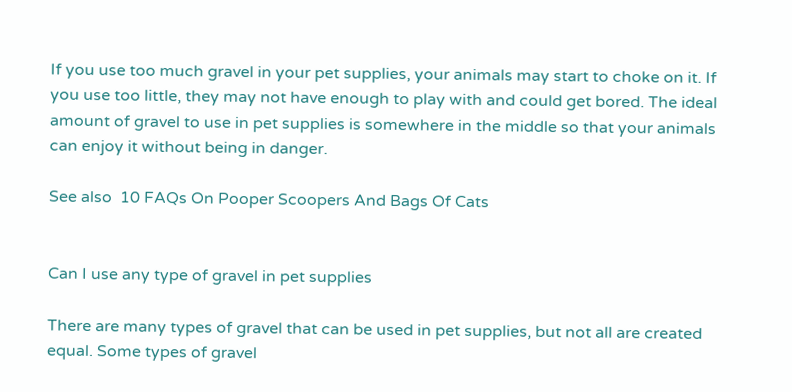If you use too much gravel in your pet supplies, your animals may start to choke on it. If you use too little, they may not have enough to play with and could get bored. The ideal amount of gravel to use in pet supplies is somewhere in the middle so that your animals can enjoy it without being in danger.

See also  10 FAQs On Pooper Scoopers And Bags Of Cats


Can I use any type of gravel in pet supplies

There are many types of gravel that can be used in pet supplies, but not all are created equal. Some types of gravel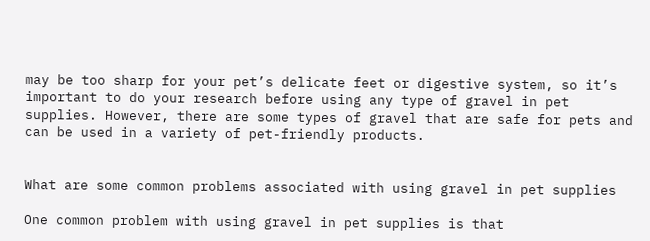may be too sharp for your pet’s delicate feet or digestive system, so it’s important to do your research before using any type of gravel in pet supplies. However, there are some types of gravel that are safe for pets and can be used in a variety of pet-friendly products.


What are some common problems associated with using gravel in pet supplies

One common problem with using gravel in pet supplies is that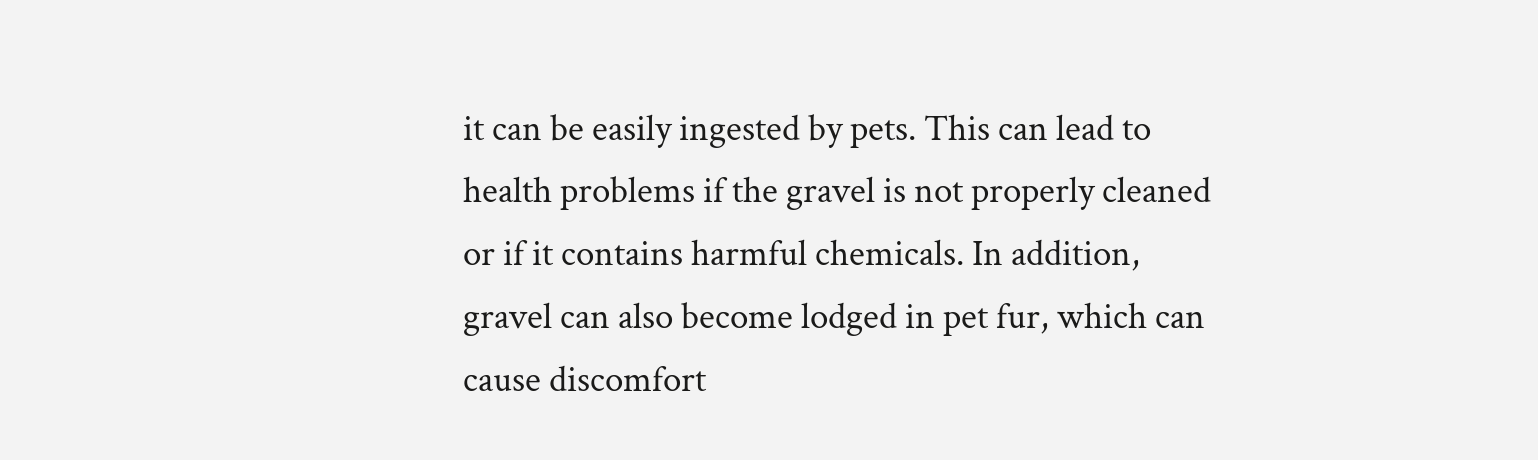it can be easily ingested by pets. This can lead to health problems if the gravel is not properly cleaned or if it contains harmful chemicals. In addition, gravel can also become lodged in pet fur, which can cause discomfort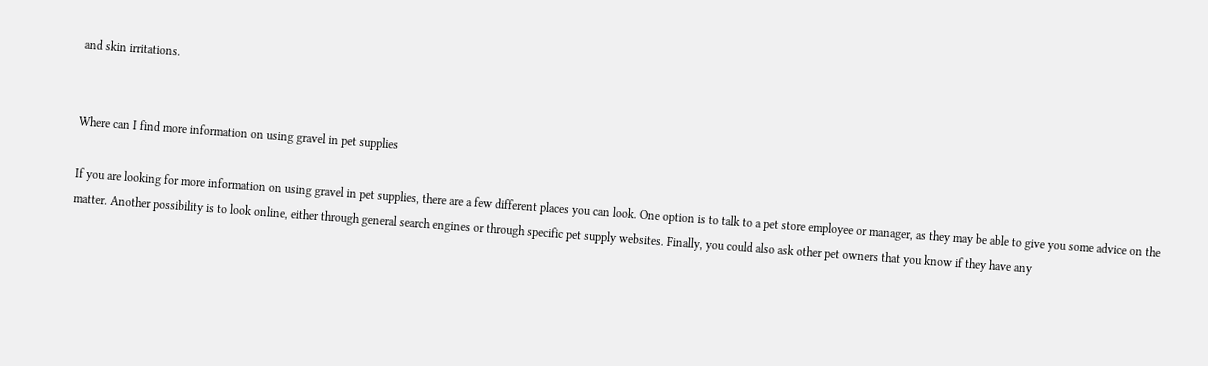and skin irritations.


Where can I find more information on using gravel in pet supplies

If you are looking for more information on using gravel in pet supplies, there are a few different places you can look. One option is to talk to a pet store employee or manager, as they may be able to give you some advice on the matter. Another possibility is to look online, either through general search engines or through specific pet supply websites. Finally, you could also ask other pet owners that you know if they have any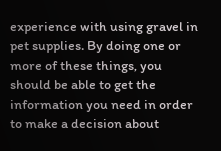experience with using gravel in pet supplies. By doing one or more of these things, you should be able to get the information you need in order to make a decision about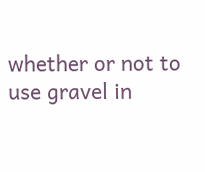whether or not to use gravel in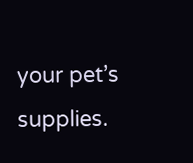your pet’s supplies.